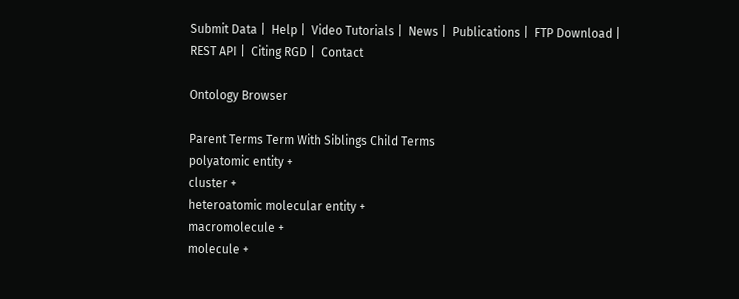Submit Data |  Help |  Video Tutorials |  News |  Publications |  FTP Download |  REST API |  Citing RGD |  Contact

Ontology Browser

Parent Terms Term With Siblings Child Terms
polyatomic entity +
cluster +
heteroatomic molecular entity +
macromolecule +
molecule +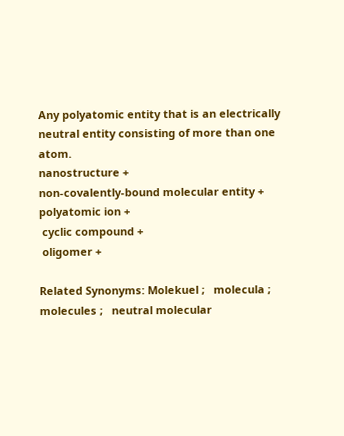Any polyatomic entity that is an electrically neutral entity consisting of more than one atom.
nanostructure +
non-covalently-bound molecular entity +
polyatomic ion +
 cyclic compound +
 oligomer +

Related Synonyms: Molekuel ;   molecula ;   molecules ;   neutral molecular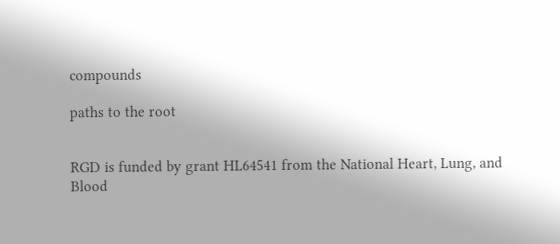compounds

paths to the root


RGD is funded by grant HL64541 from the National Heart, Lung, and Blood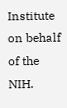Institute on behalf of the NIH.